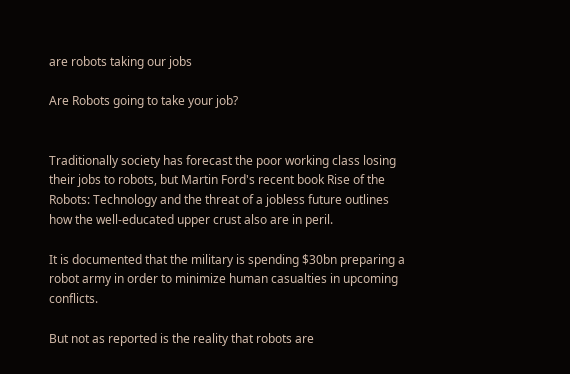are robots taking our jobs

Are Robots going to take your job?


Traditionally society has forecast the poor working class losing their jobs to robots, but Martin Ford's recent book Rise of the Robots: Technology and the threat of a jobless future outlines how the well-educated upper crust also are in peril.

It is documented that the military is spending $30bn preparing a robot army in order to minimize human casualties in upcoming conflicts.

But not as reported is the reality that robots are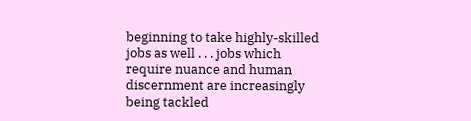beginning to take highly-skilled jobs as well . . . jobs which require nuance and human discernment are increasingly being tackled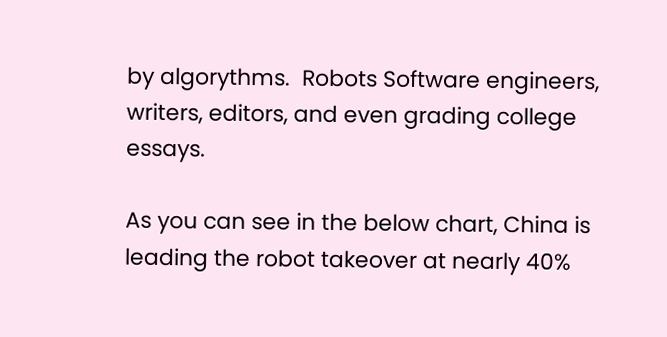by algorythms.  Robots Software engineers, writers, editors, and even grading college essays.

As you can see in the below chart, China is leading the robot takeover at nearly 40%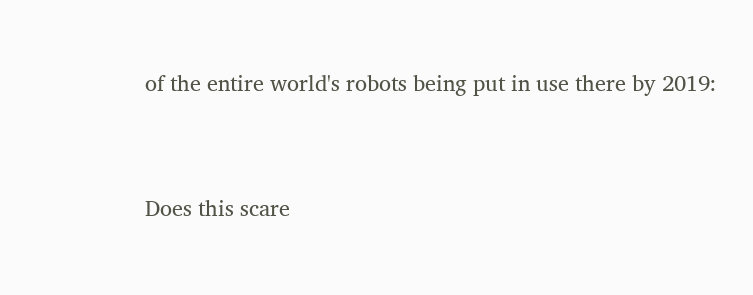of the entire world's robots being put in use there by 2019:


Does this scare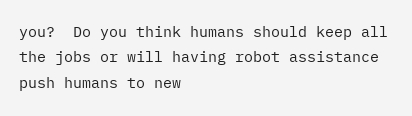you?  Do you think humans should keep all the jobs or will having robot assistance push humans to new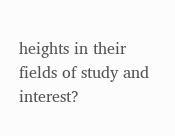heights in their fields of study and interest?